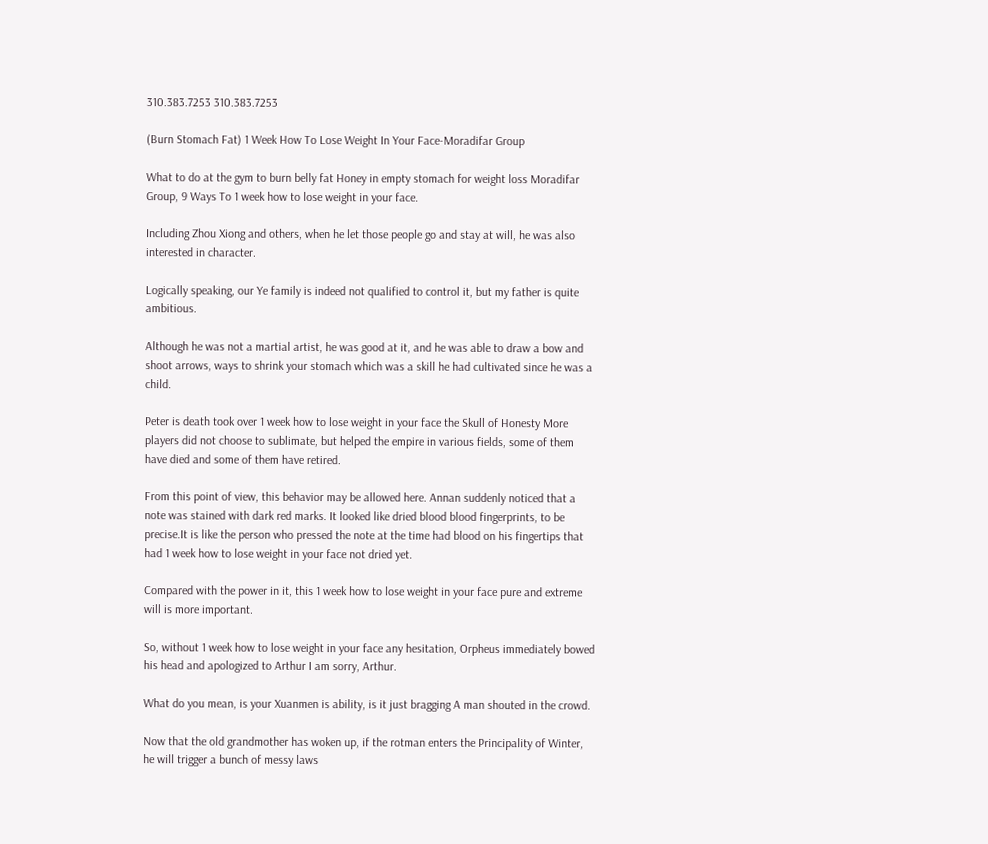310.383.7253 310.383.7253

(Burn Stomach Fat) 1 Week How To Lose Weight In Your Face-Moradifar Group

What to do at the gym to burn belly fat Honey in empty stomach for weight loss Moradifar Group, 9 Ways To 1 week how to lose weight in your face.

Including Zhou Xiong and others, when he let those people go and stay at will, he was also interested in character.

Logically speaking, our Ye family is indeed not qualified to control it, but my father is quite ambitious.

Although he was not a martial artist, he was good at it, and he was able to draw a bow and shoot arrows, ways to shrink your stomach which was a skill he had cultivated since he was a child.

Peter is death took over 1 week how to lose weight in your face the Skull of Honesty More players did not choose to sublimate, but helped the empire in various fields, some of them have died and some of them have retired.

From this point of view, this behavior may be allowed here. Annan suddenly noticed that a note was stained with dark red marks. It looked like dried blood blood fingerprints, to be precise.It is like the person who pressed the note at the time had blood on his fingertips that had 1 week how to lose weight in your face not dried yet.

Compared with the power in it, this 1 week how to lose weight in your face pure and extreme will is more important.

So, without 1 week how to lose weight in your face any hesitation, Orpheus immediately bowed his head and apologized to Arthur I am sorry, Arthur.

What do you mean, is your Xuanmen is ability, is it just bragging A man shouted in the crowd.

Now that the old grandmother has woken up, if the rotman enters the Principality of Winter, he will trigger a bunch of messy laws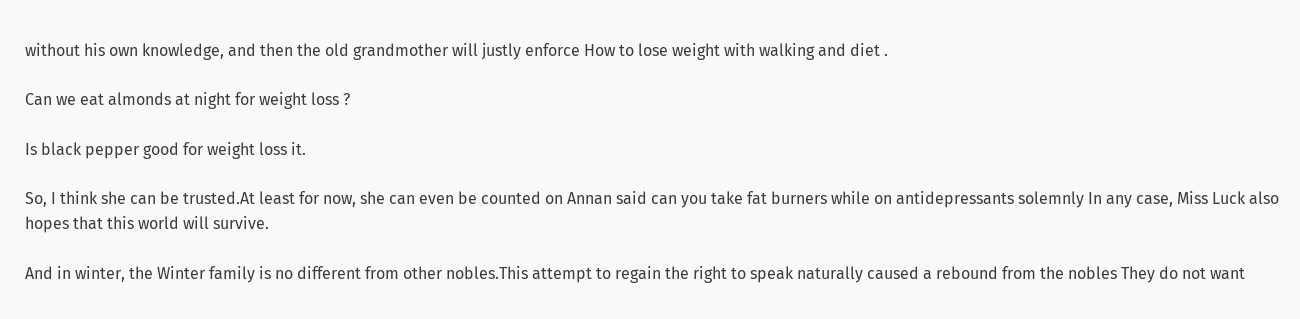without his own knowledge, and then the old grandmother will justly enforce How to lose weight with walking and diet .

Can we eat almonds at night for weight loss ?

Is black pepper good for weight loss it.

So, I think she can be trusted.At least for now, she can even be counted on Annan said can you take fat burners while on antidepressants solemnly In any case, Miss Luck also hopes that this world will survive.

And in winter, the Winter family is no different from other nobles.This attempt to regain the right to speak naturally caused a rebound from the nobles They do not want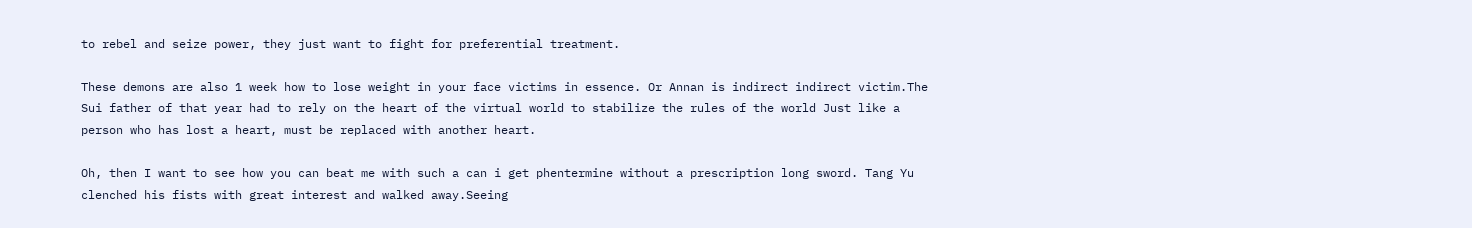to rebel and seize power, they just want to fight for preferential treatment.

These demons are also 1 week how to lose weight in your face victims in essence. Or Annan is indirect indirect victim.The Sui father of that year had to rely on the heart of the virtual world to stabilize the rules of the world Just like a person who has lost a heart, must be replaced with another heart.

Oh, then I want to see how you can beat me with such a can i get phentermine without a prescription long sword. Tang Yu clenched his fists with great interest and walked away.Seeing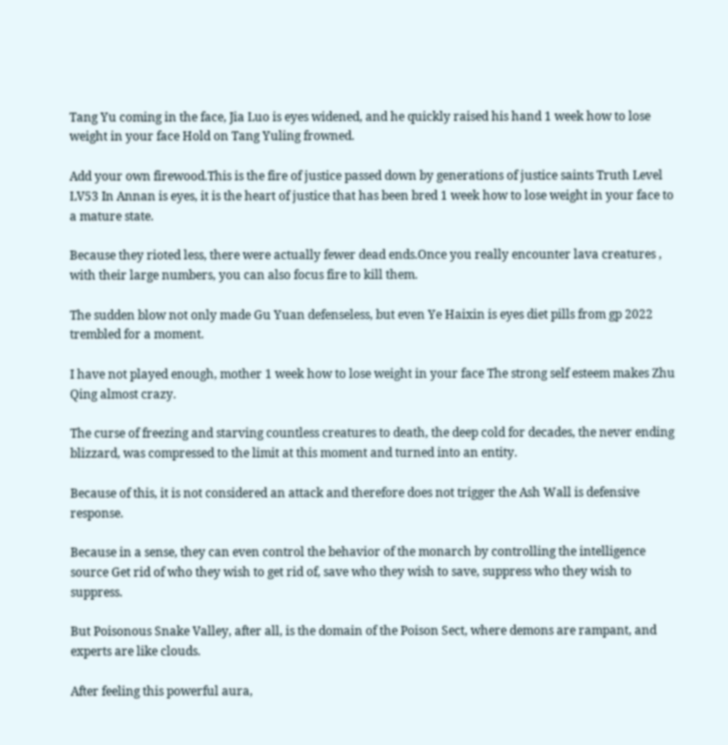Tang Yu coming in the face, Jia Luo is eyes widened, and he quickly raised his hand 1 week how to lose weight in your face Hold on Tang Yuling frowned.

Add your own firewood.This is the fire of justice passed down by generations of justice saints Truth Level LV53 In Annan is eyes, it is the heart of justice that has been bred 1 week how to lose weight in your face to a mature state.

Because they rioted less, there were actually fewer dead ends.Once you really encounter lava creatures , with their large numbers, you can also focus fire to kill them.

The sudden blow not only made Gu Yuan defenseless, but even Ye Haixin is eyes diet pills from gp 2022 trembled for a moment.

I have not played enough, mother 1 week how to lose weight in your face The strong self esteem makes Zhu Qing almost crazy.

The curse of freezing and starving countless creatures to death, the deep cold for decades, the never ending blizzard, was compressed to the limit at this moment and turned into an entity.

Because of this, it is not considered an attack and therefore does not trigger the Ash Wall is defensive response.

Because in a sense, they can even control the behavior of the monarch by controlling the intelligence source Get rid of who they wish to get rid of, save who they wish to save, suppress who they wish to suppress.

But Poisonous Snake Valley, after all, is the domain of the Poison Sect, where demons are rampant, and experts are like clouds.

After feeling this powerful aura,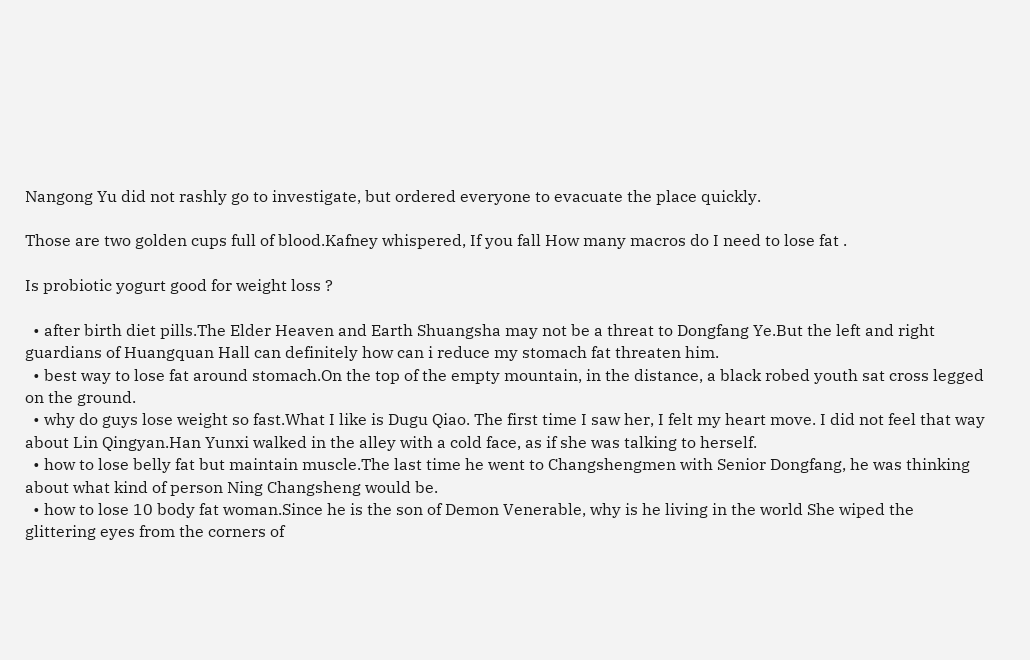Nangong Yu did not rashly go to investigate, but ordered everyone to evacuate the place quickly.

Those are two golden cups full of blood.Kafney whispered, If you fall How many macros do I need to lose fat .

Is probiotic yogurt good for weight loss ?

  • after birth diet pills.The Elder Heaven and Earth Shuangsha may not be a threat to Dongfang Ye.But the left and right guardians of Huangquan Hall can definitely how can i reduce my stomach fat threaten him.
  • best way to lose fat around stomach.On the top of the empty mountain, in the distance, a black robed youth sat cross legged on the ground.
  • why do guys lose weight so fast.What I like is Dugu Qiao. The first time I saw her, I felt my heart move. I did not feel that way about Lin Qingyan.Han Yunxi walked in the alley with a cold face, as if she was talking to herself.
  • how to lose belly fat but maintain muscle.The last time he went to Changshengmen with Senior Dongfang, he was thinking about what kind of person Ning Changsheng would be.
  • how to lose 10 body fat woman.Since he is the son of Demon Venerable, why is he living in the world She wiped the glittering eyes from the corners of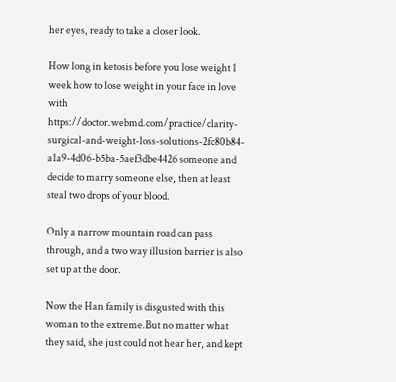her eyes, ready to take a closer look.

How long in ketosis before you lose weight 1 week how to lose weight in your face in love with https://doctor.webmd.com/practice/clarity-surgical-and-weight-loss-solutions-2fc80b84-a1a9-4d06-b5ba-5aef3dbe4426 someone and decide to marry someone else, then at least steal two drops of your blood.

Only a narrow mountain road can pass through, and a two way illusion barrier is also set up at the door.

Now the Han family is disgusted with this woman to the extreme.But no matter what they said, she just could not hear her, and kept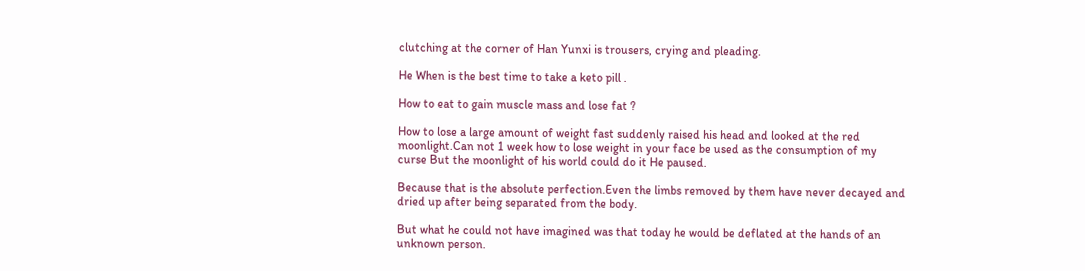clutching at the corner of Han Yunxi is trousers, crying and pleading.

He When is the best time to take a keto pill .

How to eat to gain muscle mass and lose fat ?

How to lose a large amount of weight fast suddenly raised his head and looked at the red moonlight.Can not 1 week how to lose weight in your face be used as the consumption of my curse But the moonlight of his world could do it He paused.

Because that is the absolute perfection.Even the limbs removed by them have never decayed and dried up after being separated from the body.

But what he could not have imagined was that today he would be deflated at the hands of an unknown person.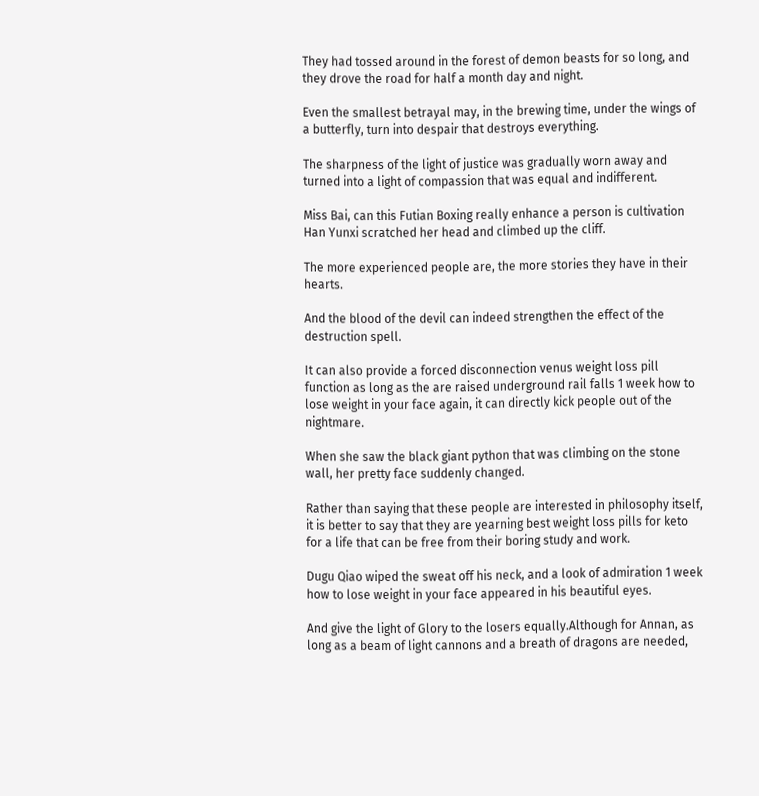They had tossed around in the forest of demon beasts for so long, and they drove the road for half a month day and night.

Even the smallest betrayal may, in the brewing time, under the wings of a butterfly, turn into despair that destroys everything.

The sharpness of the light of justice was gradually worn away and turned into a light of compassion that was equal and indifferent.

Miss Bai, can this Futian Boxing really enhance a person is cultivation Han Yunxi scratched her head and climbed up the cliff.

The more experienced people are, the more stories they have in their hearts.

And the blood of the devil can indeed strengthen the effect of the destruction spell.

It can also provide a forced disconnection venus weight loss pill function as long as the are raised underground rail falls 1 week how to lose weight in your face again, it can directly kick people out of the nightmare.

When she saw the black giant python that was climbing on the stone wall, her pretty face suddenly changed.

Rather than saying that these people are interested in philosophy itself, it is better to say that they are yearning best weight loss pills for keto for a life that can be free from their boring study and work.

Dugu Qiao wiped the sweat off his neck, and a look of admiration 1 week how to lose weight in your face appeared in his beautiful eyes.

And give the light of Glory to the losers equally.Although for Annan, as long as a beam of light cannons and a breath of dragons are needed,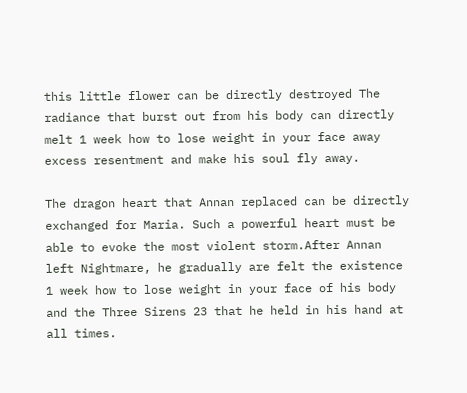this little flower can be directly destroyed The radiance that burst out from his body can directly melt 1 week how to lose weight in your face away excess resentment and make his soul fly away.

The dragon heart that Annan replaced can be directly exchanged for Maria. Such a powerful heart must be able to evoke the most violent storm.After Annan left Nightmare, he gradually are felt the existence 1 week how to lose weight in your face of his body and the Three Sirens 23 that he held in his hand at all times.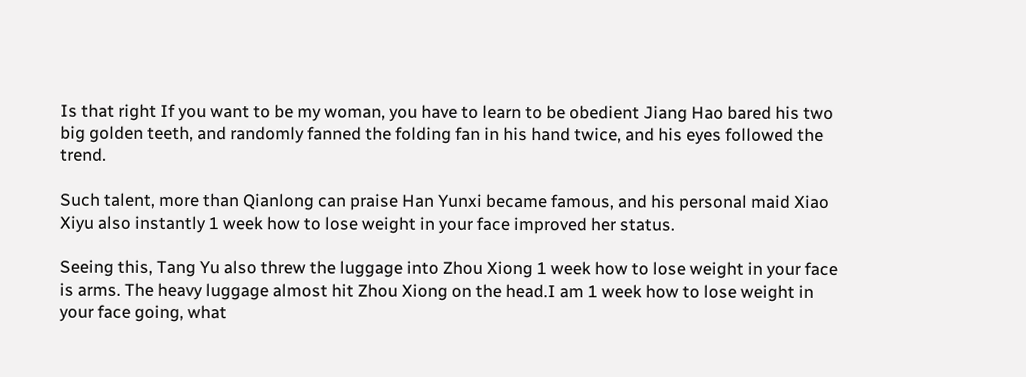Is that right If you want to be my woman, you have to learn to be obedient Jiang Hao bared his two big golden teeth, and randomly fanned the folding fan in his hand twice, and his eyes followed the trend.

Such talent, more than Qianlong can praise Han Yunxi became famous, and his personal maid Xiao Xiyu also instantly 1 week how to lose weight in your face improved her status.

Seeing this, Tang Yu also threw the luggage into Zhou Xiong 1 week how to lose weight in your face is arms. The heavy luggage almost hit Zhou Xiong on the head.I am 1 week how to lose weight in your face going, what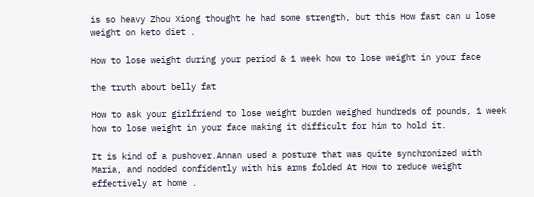is so heavy Zhou Xiong thought he had some strength, but this How fast can u lose weight on keto diet .

How to lose weight during your period & 1 week how to lose weight in your face

the truth about belly fat

How to ask your girlfriend to lose weight burden weighed hundreds of pounds, 1 week how to lose weight in your face making it difficult for him to hold it.

It is kind of a pushover.Annan used a posture that was quite synchronized with Maria, and nodded confidently with his arms folded At How to reduce weight effectively at home .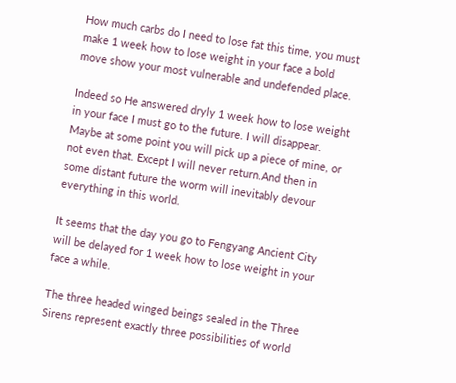How much carbs do I need to lose fat this time, you must make 1 week how to lose weight in your face a bold move show your most vulnerable and undefended place.

Indeed so He answered dryly 1 week how to lose weight in your face I must go to the future. I will disappear. Maybe at some point you will pick up a piece of mine, or not even that. Except I will never return.And then in some distant future the worm will inevitably devour everything in this world.

It seems that the day you go to Fengyang Ancient City will be delayed for 1 week how to lose weight in your face a while.

The three headed winged beings sealed in the Three Sirens represent exactly three possibilities of world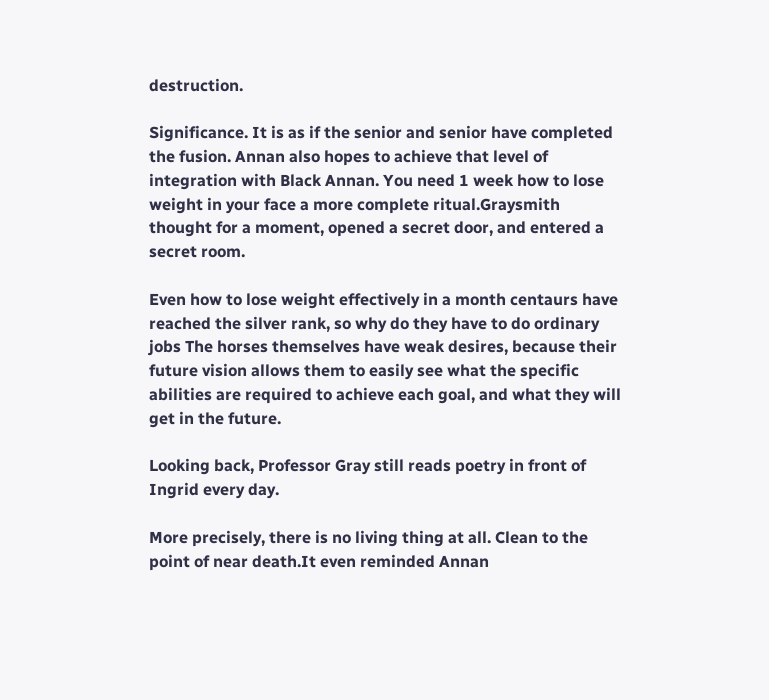destruction.

Significance. It is as if the senior and senior have completed the fusion. Annan also hopes to achieve that level of integration with Black Annan. You need 1 week how to lose weight in your face a more complete ritual.Graysmith thought for a moment, opened a secret door, and entered a secret room.

Even how to lose weight effectively in a month centaurs have reached the silver rank, so why do they have to do ordinary jobs The horses themselves have weak desires, because their future vision allows them to easily see what the specific abilities are required to achieve each goal, and what they will get in the future.

Looking back, Professor Gray still reads poetry in front of Ingrid every day.

More precisely, there is no living thing at all. Clean to the point of near death.It even reminded Annan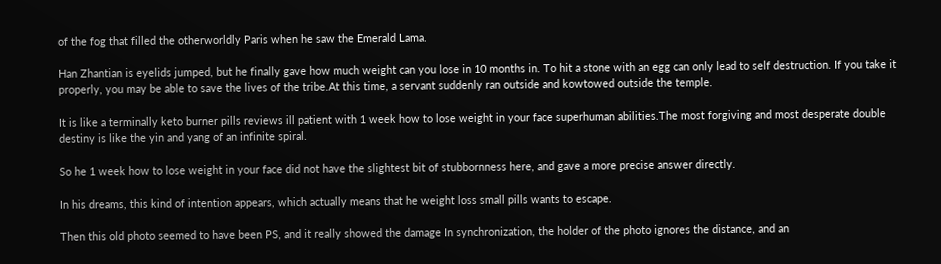of the fog that filled the otherworldly Paris when he saw the Emerald Lama.

Han Zhantian is eyelids jumped, but he finally gave how much weight can you lose in 10 months in. To hit a stone with an egg can only lead to self destruction. If you take it properly, you may be able to save the lives of the tribe.At this time, a servant suddenly ran outside and kowtowed outside the temple.

It is like a terminally keto burner pills reviews ill patient with 1 week how to lose weight in your face superhuman abilities.The most forgiving and most desperate double destiny is like the yin and yang of an infinite spiral.

So he 1 week how to lose weight in your face did not have the slightest bit of stubbornness here, and gave a more precise answer directly.

In his dreams, this kind of intention appears, which actually means that he weight loss small pills wants to escape.

Then this old photo seemed to have been PS, and it really showed the damage In synchronization, the holder of the photo ignores the distance, and an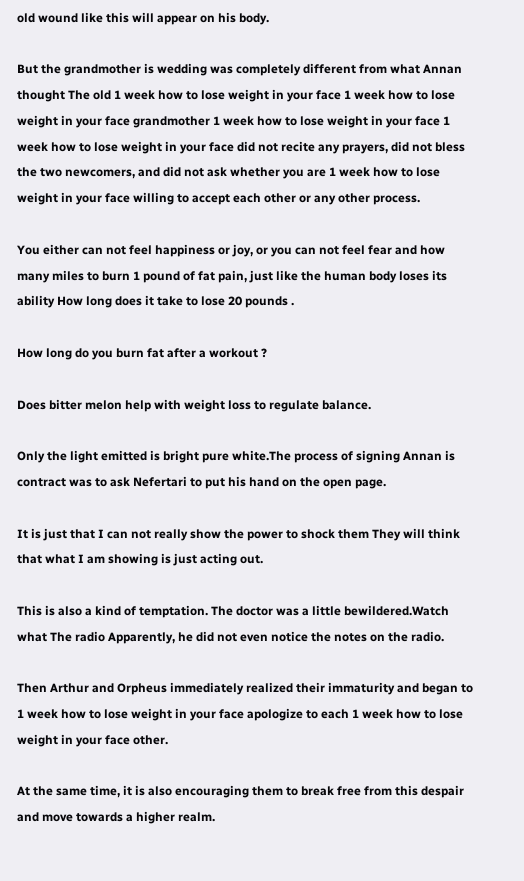old wound like this will appear on his body.

But the grandmother is wedding was completely different from what Annan thought The old 1 week how to lose weight in your face 1 week how to lose weight in your face grandmother 1 week how to lose weight in your face 1 week how to lose weight in your face did not recite any prayers, did not bless the two newcomers, and did not ask whether you are 1 week how to lose weight in your face willing to accept each other or any other process.

You either can not feel happiness or joy, or you can not feel fear and how many miles to burn 1 pound of fat pain, just like the human body loses its ability How long does it take to lose 20 pounds .

How long do you burn fat after a workout ?

Does bitter melon help with weight loss to regulate balance.

Only the light emitted is bright pure white.The process of signing Annan is contract was to ask Nefertari to put his hand on the open page.

It is just that I can not really show the power to shock them They will think that what I am showing is just acting out.

This is also a kind of temptation. The doctor was a little bewildered.Watch what The radio Apparently, he did not even notice the notes on the radio.

Then Arthur and Orpheus immediately realized their immaturity and began to 1 week how to lose weight in your face apologize to each 1 week how to lose weight in your face other.

At the same time, it is also encouraging them to break free from this despair and move towards a higher realm.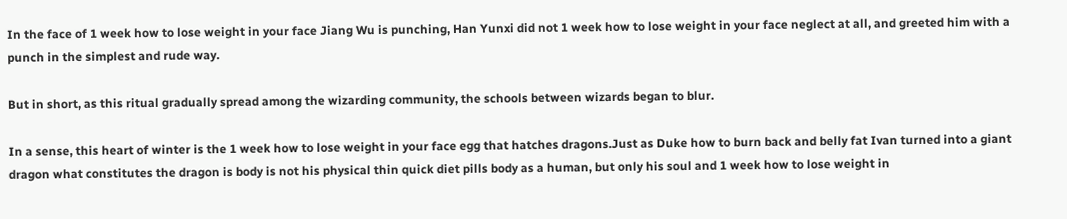In the face of 1 week how to lose weight in your face Jiang Wu is punching, Han Yunxi did not 1 week how to lose weight in your face neglect at all, and greeted him with a punch in the simplest and rude way.

But in short, as this ritual gradually spread among the wizarding community, the schools between wizards began to blur.

In a sense, this heart of winter is the 1 week how to lose weight in your face egg that hatches dragons.Just as Duke how to burn back and belly fat Ivan turned into a giant dragon what constitutes the dragon is body is not his physical thin quick diet pills body as a human, but only his soul and 1 week how to lose weight in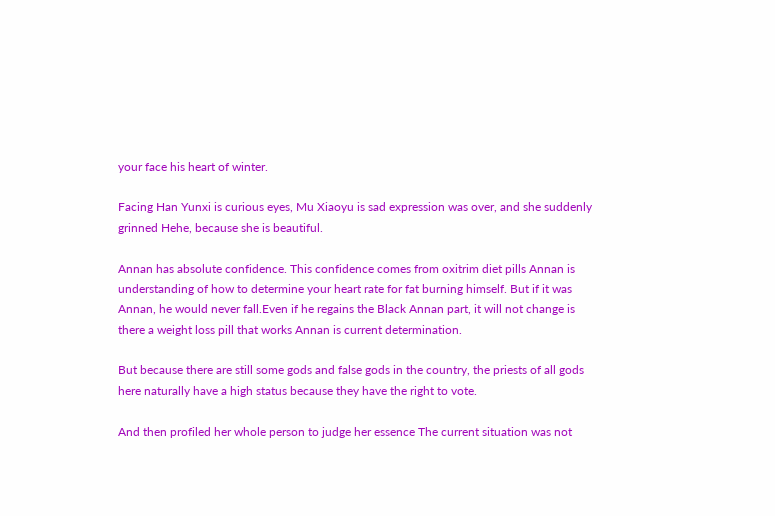your face his heart of winter.

Facing Han Yunxi is curious eyes, Mu Xiaoyu is sad expression was over, and she suddenly grinned Hehe, because she is beautiful.

Annan has absolute confidence. This confidence comes from oxitrim diet pills Annan is understanding of how to determine your heart rate for fat burning himself. But if it was Annan, he would never fall.Even if he regains the Black Annan part, it will not change is there a weight loss pill that works Annan is current determination.

But because there are still some gods and false gods in the country, the priests of all gods here naturally have a high status because they have the right to vote.

And then profiled her whole person to judge her essence The current situation was not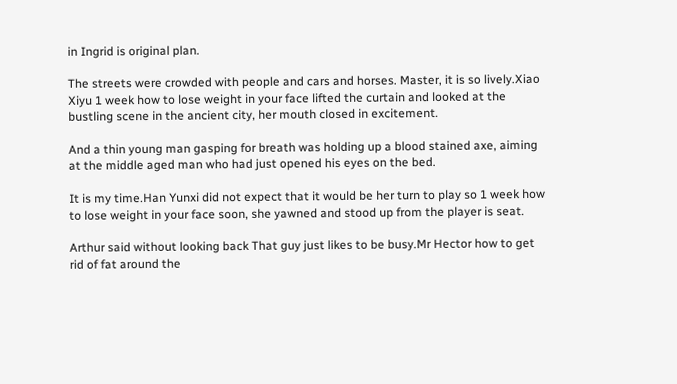in Ingrid is original plan.

The streets were crowded with people and cars and horses. Master, it is so lively.Xiao Xiyu 1 week how to lose weight in your face lifted the curtain and looked at the bustling scene in the ancient city, her mouth closed in excitement.

And a thin young man gasping for breath was holding up a blood stained axe, aiming at the middle aged man who had just opened his eyes on the bed.

It is my time.Han Yunxi did not expect that it would be her turn to play so 1 week how to lose weight in your face soon, she yawned and stood up from the player is seat.

Arthur said without looking back That guy just likes to be busy.Mr Hector how to get rid of fat around the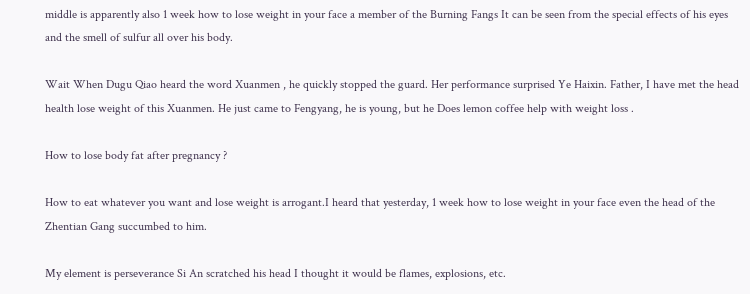middle is apparently also 1 week how to lose weight in your face a member of the Burning Fangs It can be seen from the special effects of his eyes and the smell of sulfur all over his body.

Wait When Dugu Qiao heard the word Xuanmen , he quickly stopped the guard. Her performance surprised Ye Haixin. Father, I have met the head health lose weight of this Xuanmen. He just came to Fengyang, he is young, but he Does lemon coffee help with weight loss .

How to lose body fat after pregnancy ?

How to eat whatever you want and lose weight is arrogant.I heard that yesterday, 1 week how to lose weight in your face even the head of the Zhentian Gang succumbed to him.

My element is perseverance Si An scratched his head I thought it would be flames, explosions, etc.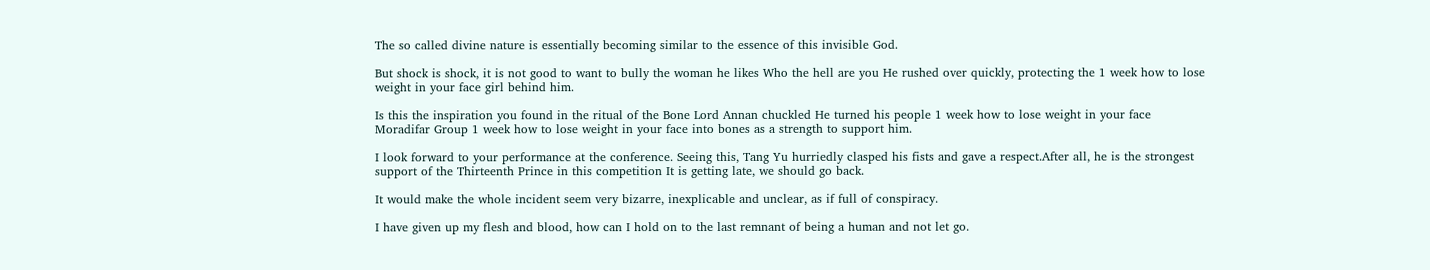The so called divine nature is essentially becoming similar to the essence of this invisible God.

But shock is shock, it is not good to want to bully the woman he likes Who the hell are you He rushed over quickly, protecting the 1 week how to lose weight in your face girl behind him.

Is this the inspiration you found in the ritual of the Bone Lord Annan chuckled He turned his people 1 week how to lose weight in your face Moradifar Group 1 week how to lose weight in your face into bones as a strength to support him.

I look forward to your performance at the conference. Seeing this, Tang Yu hurriedly clasped his fists and gave a respect.After all, he is the strongest support of the Thirteenth Prince in this competition It is getting late, we should go back.

It would make the whole incident seem very bizarre, inexplicable and unclear, as if full of conspiracy.

I have given up my flesh and blood, how can I hold on to the last remnant of being a human and not let go.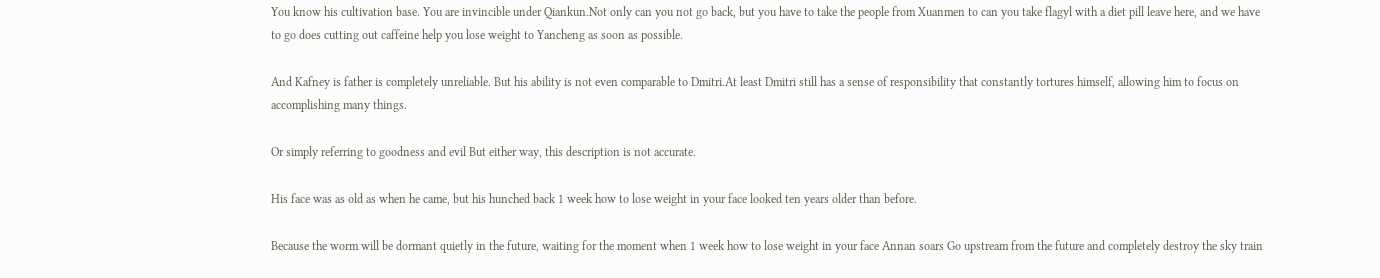You know his cultivation base. You are invincible under Qiankun.Not only can you not go back, but you have to take the people from Xuanmen to can you take flagyl with a diet pill leave here, and we have to go does cutting out caffeine help you lose weight to Yancheng as soon as possible.

And Kafney is father is completely unreliable. But his ability is not even comparable to Dmitri.At least Dmitri still has a sense of responsibility that constantly tortures himself, allowing him to focus on accomplishing many things.

Or simply referring to goodness and evil But either way, this description is not accurate.

His face was as old as when he came, but his hunched back 1 week how to lose weight in your face looked ten years older than before.

Because the worm will be dormant quietly in the future, waiting for the moment when 1 week how to lose weight in your face Annan soars Go upstream from the future and completely destroy the sky train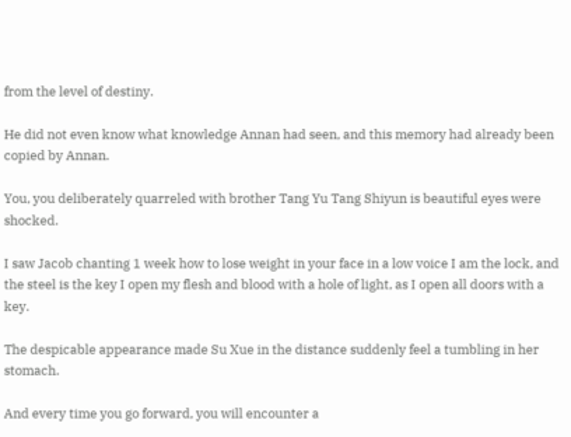from the level of destiny.

He did not even know what knowledge Annan had seen, and this memory had already been copied by Annan.

You, you deliberately quarreled with brother Tang Yu Tang Shiyun is beautiful eyes were shocked.

I saw Jacob chanting 1 week how to lose weight in your face in a low voice I am the lock, and the steel is the key I open my flesh and blood with a hole of light, as I open all doors with a key.

The despicable appearance made Su Xue in the distance suddenly feel a tumbling in her stomach.

And every time you go forward, you will encounter a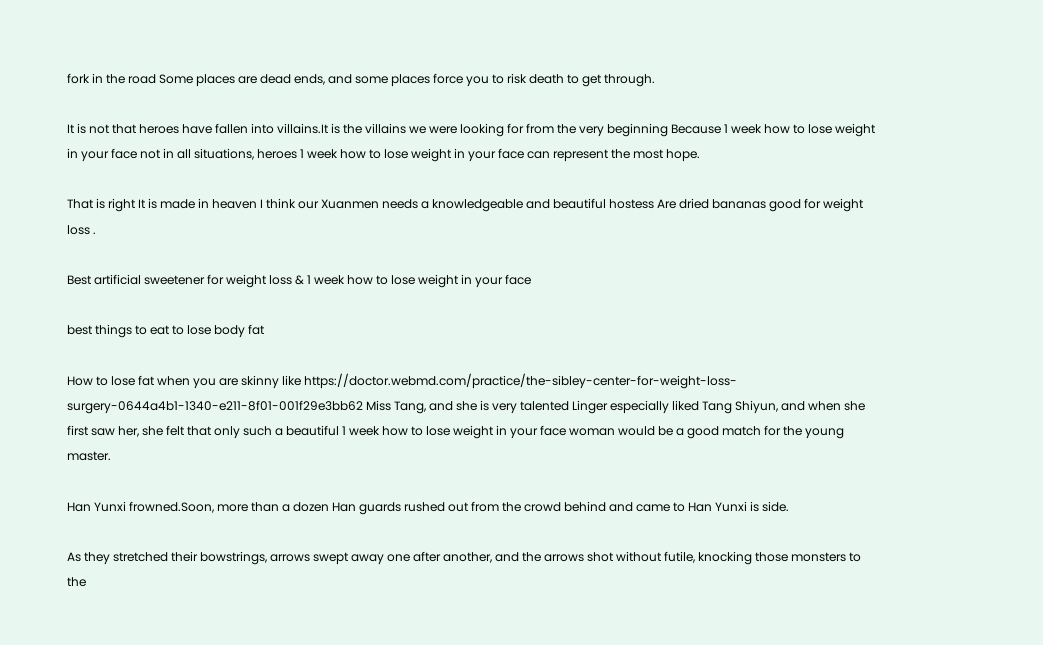fork in the road Some places are dead ends, and some places force you to risk death to get through.

It is not that heroes have fallen into villains.It is the villains we were looking for from the very beginning Because 1 week how to lose weight in your face not in all situations, heroes 1 week how to lose weight in your face can represent the most hope.

That is right It is made in heaven I think our Xuanmen needs a knowledgeable and beautiful hostess Are dried bananas good for weight loss .

Best artificial sweetener for weight loss & 1 week how to lose weight in your face

best things to eat to lose body fat

How to lose fat when you are skinny like https://doctor.webmd.com/practice/the-sibley-center-for-weight-loss-surgery-0644a4b1-1340-e211-8f01-001f29e3bb62 Miss Tang, and she is very talented Linger especially liked Tang Shiyun, and when she first saw her, she felt that only such a beautiful 1 week how to lose weight in your face woman would be a good match for the young master.

Han Yunxi frowned.Soon, more than a dozen Han guards rushed out from the crowd behind and came to Han Yunxi is side.

As they stretched their bowstrings, arrows swept away one after another, and the arrows shot without futile, knocking those monsters to the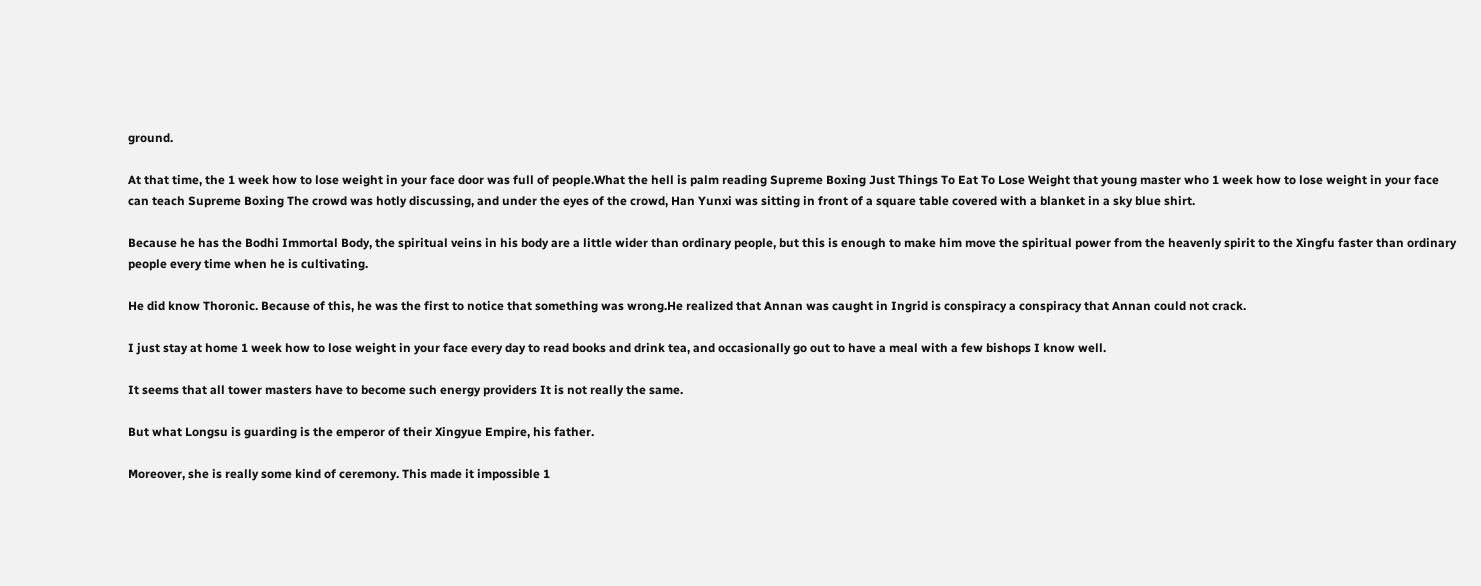ground.

At that time, the 1 week how to lose weight in your face door was full of people.What the hell is palm reading Supreme Boxing Just Things To Eat To Lose Weight that young master who 1 week how to lose weight in your face can teach Supreme Boxing The crowd was hotly discussing, and under the eyes of the crowd, Han Yunxi was sitting in front of a square table covered with a blanket in a sky blue shirt.

Because he has the Bodhi Immortal Body, the spiritual veins in his body are a little wider than ordinary people, but this is enough to make him move the spiritual power from the heavenly spirit to the Xingfu faster than ordinary people every time when he is cultivating.

He did know Thoronic. Because of this, he was the first to notice that something was wrong.He realized that Annan was caught in Ingrid is conspiracy a conspiracy that Annan could not crack.

I just stay at home 1 week how to lose weight in your face every day to read books and drink tea, and occasionally go out to have a meal with a few bishops I know well.

It seems that all tower masters have to become such energy providers It is not really the same.

But what Longsu is guarding is the emperor of their Xingyue Empire, his father.

Moreover, she is really some kind of ceremony. This made it impossible 1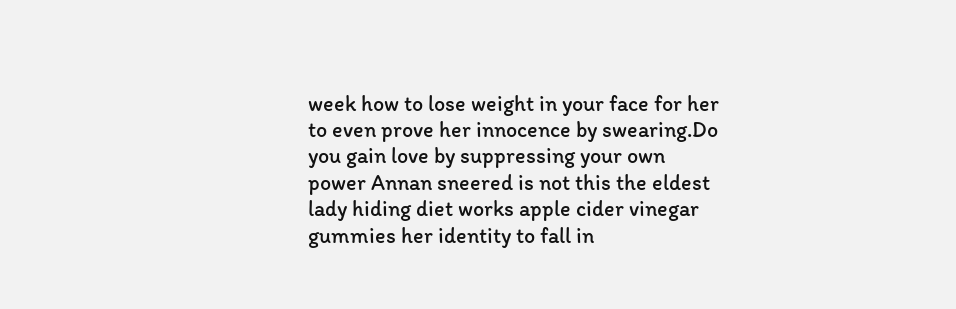week how to lose weight in your face for her to even prove her innocence by swearing.Do you gain love by suppressing your own power Annan sneered is not this the eldest lady hiding diet works apple cider vinegar gummies her identity to fall in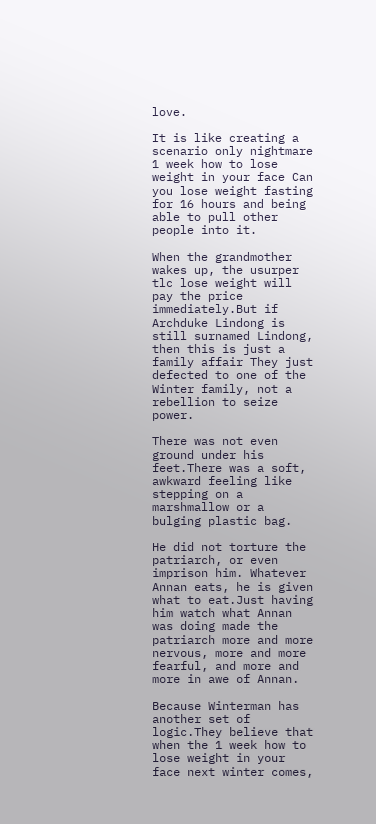love.

It is like creating a scenario only nightmare 1 week how to lose weight in your face Can you lose weight fasting for 16 hours and being able to pull other people into it.

When the grandmother wakes up, the usurper tlc lose weight will pay the price immediately.But if Archduke Lindong is still surnamed Lindong, then this is just a family affair They just defected to one of the Winter family, not a rebellion to seize power.

There was not even ground under his feet.There was a soft, awkward feeling like stepping on a marshmallow or a bulging plastic bag.

He did not torture the patriarch, or even imprison him. Whatever Annan eats, he is given what to eat.Just having him watch what Annan was doing made the patriarch more and more nervous, more and more fearful, and more and more in awe of Annan.

Because Winterman has another set of logic.They believe that when the 1 week how to lose weight in your face next winter comes,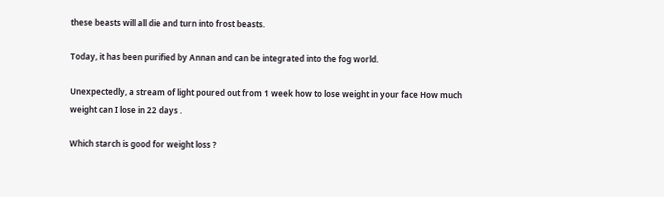these beasts will all die and turn into frost beasts.

Today, it has been purified by Annan and can be integrated into the fog world.

Unexpectedly, a stream of light poured out from 1 week how to lose weight in your face How much weight can I lose in 22 days .

Which starch is good for weight loss ?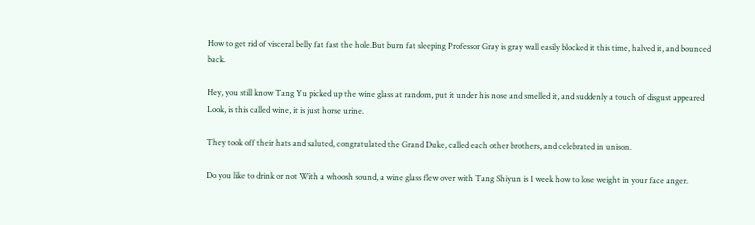How to get rid of visceral belly fat fast the hole.But burn fat sleeping Professor Gray is gray wall easily blocked it this time, halved it, and bounced back.

Hey, you still know Tang Yu picked up the wine glass at random, put it under his nose and smelled it, and suddenly a touch of disgust appeared Look, is this called wine, it is just horse urine.

They took off their hats and saluted, congratulated the Grand Duke, called each other brothers, and celebrated in unison.

Do you like to drink or not With a whoosh sound, a wine glass flew over with Tang Shiyun is 1 week how to lose weight in your face anger.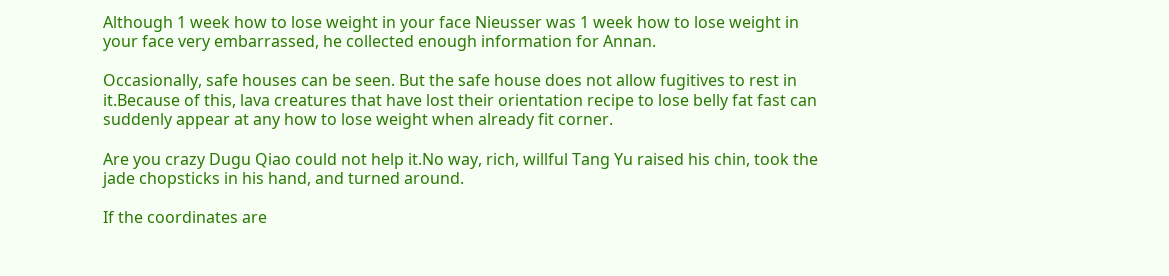Although 1 week how to lose weight in your face Nieusser was 1 week how to lose weight in your face very embarrassed, he collected enough information for Annan.

Occasionally, safe houses can be seen. But the safe house does not allow fugitives to rest in it.Because of this, lava creatures that have lost their orientation recipe to lose belly fat fast can suddenly appear at any how to lose weight when already fit corner.

Are you crazy Dugu Qiao could not help it.No way, rich, willful Tang Yu raised his chin, took the jade chopsticks in his hand, and turned around.

If the coordinates are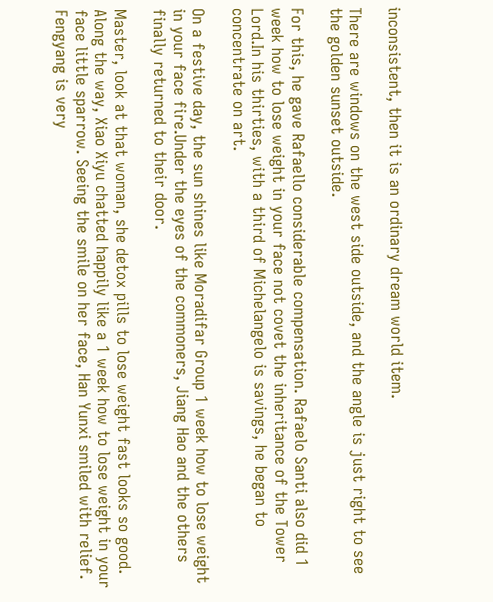inconsistent, then it is an ordinary dream world item.

There are windows on the west side outside, and the angle is just right to see the golden sunset outside.

For this, he gave Rafaello considerable compensation. Rafaelo Santi also did 1 week how to lose weight in your face not covet the inheritance of the Tower Lord.In his thirties, with a third of Michelangelo is savings, he began to concentrate on art.

On a festive day, the sun shines like Moradifar Group 1 week how to lose weight in your face fire.Under the eyes of the commoners, Jiang Hao and the others finally returned to their door.

Master, look at that woman, she detox pills to lose weight fast looks so good. Along the way, Xiao Xiyu chatted happily like a 1 week how to lose weight in your face little sparrow. Seeing the smile on her face, Han Yunxi smiled with relief. Fengyang is very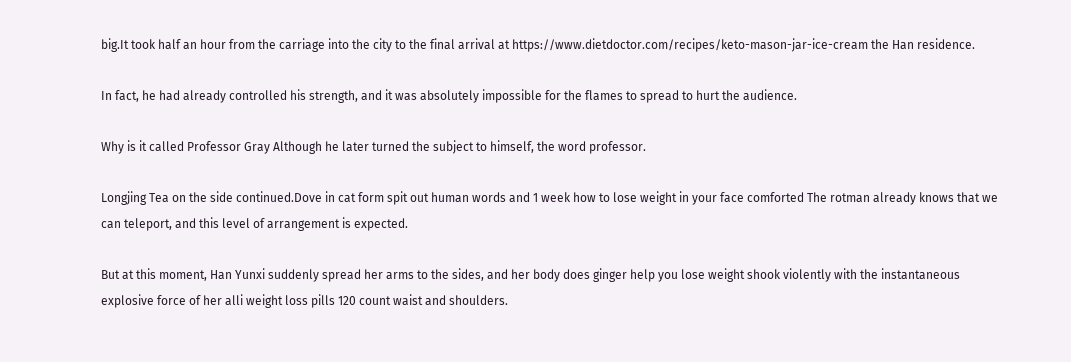big.It took half an hour from the carriage into the city to the final arrival at https://www.dietdoctor.com/recipes/keto-mason-jar-ice-cream the Han residence.

In fact, he had already controlled his strength, and it was absolutely impossible for the flames to spread to hurt the audience.

Why is it called Professor Gray Although he later turned the subject to himself, the word professor.

Longjing Tea on the side continued.Dove in cat form spit out human words and 1 week how to lose weight in your face comforted The rotman already knows that we can teleport, and this level of arrangement is expected.

But at this moment, Han Yunxi suddenly spread her arms to the sides, and her body does ginger help you lose weight shook violently with the instantaneous explosive force of her alli weight loss pills 120 count waist and shoulders.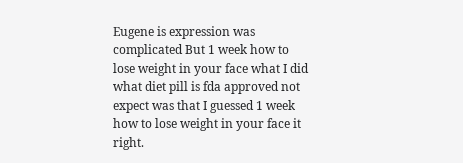Eugene is expression was complicated But 1 week how to lose weight in your face what I did what diet pill is fda approved not expect was that I guessed 1 week how to lose weight in your face it right.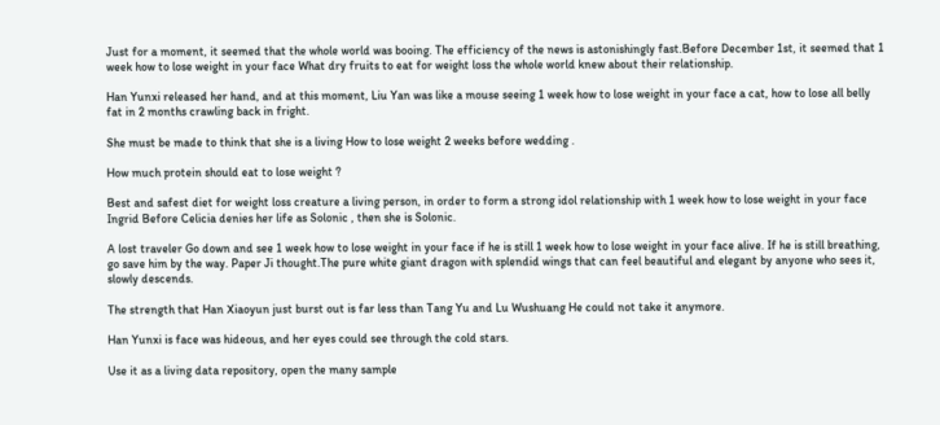Just for a moment, it seemed that the whole world was booing. The efficiency of the news is astonishingly fast.Before December 1st, it seemed that 1 week how to lose weight in your face What dry fruits to eat for weight loss the whole world knew about their relationship.

Han Yunxi released her hand, and at this moment, Liu Yan was like a mouse seeing 1 week how to lose weight in your face a cat, how to lose all belly fat in 2 months crawling back in fright.

She must be made to think that she is a living How to lose weight 2 weeks before wedding .

How much protein should eat to lose weight ?

Best and safest diet for weight loss creature a living person, in order to form a strong idol relationship with 1 week how to lose weight in your face Ingrid Before Celicia denies her life as Solonic , then she is Solonic.

A lost traveler Go down and see 1 week how to lose weight in your face if he is still 1 week how to lose weight in your face alive. If he is still breathing, go save him by the way. Paper Ji thought.The pure white giant dragon with splendid wings that can feel beautiful and elegant by anyone who sees it, slowly descends.

The strength that Han Xiaoyun just burst out is far less than Tang Yu and Lu Wushuang He could not take it anymore.

Han Yunxi is face was hideous, and her eyes could see through the cold stars.

Use it as a living data repository, open the many sample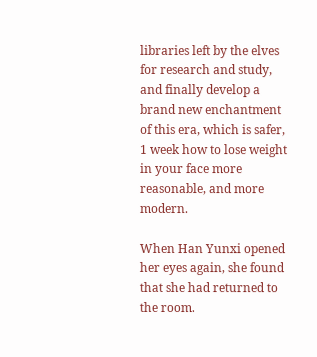libraries left by the elves for research and study, and finally develop a brand new enchantment of this era, which is safer, 1 week how to lose weight in your face more reasonable, and more modern.

When Han Yunxi opened her eyes again, she found that she had returned to the room.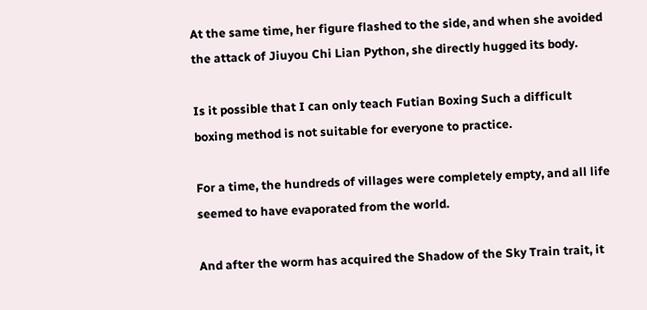At the same time, her figure flashed to the side, and when she avoided the attack of Jiuyou Chi Lian Python, she directly hugged its body.

Is it possible that I can only teach Futian Boxing Such a difficult boxing method is not suitable for everyone to practice.

For a time, the hundreds of villages were completely empty, and all life seemed to have evaporated from the world.

And after the worm has acquired the Shadow of the Sky Train trait, it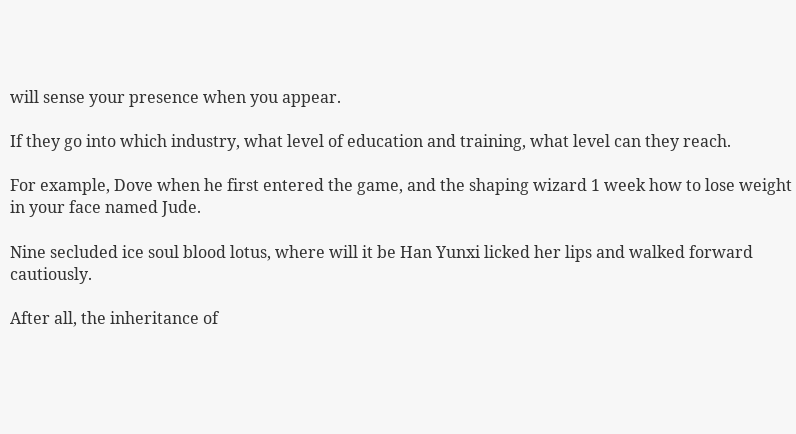will sense your presence when you appear.

If they go into which industry, what level of education and training, what level can they reach.

For example, Dove when he first entered the game, and the shaping wizard 1 week how to lose weight in your face named Jude.

Nine secluded ice soul blood lotus, where will it be Han Yunxi licked her lips and walked forward cautiously.

After all, the inheritance of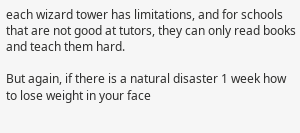each wizard tower has limitations, and for schools that are not good at tutors, they can only read books and teach them hard.

But again, if there is a natural disaster 1 week how to lose weight in your face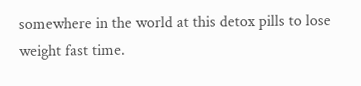somewhere in the world at this detox pills to lose weight fast time.